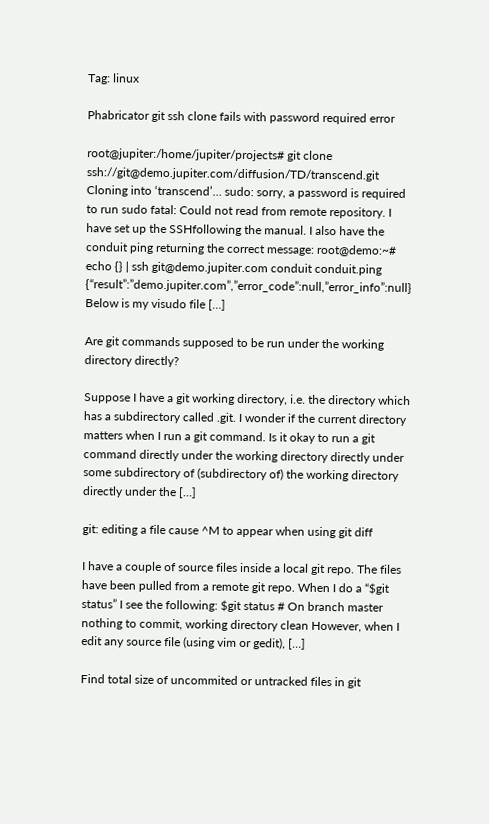Tag: linux

Phabricator git ssh clone fails with password required error

root@jupiter:/home/jupiter/projects# git clone ssh://git@demo.jupiter.com/diffusion/TD/transcend.git Cloning into ‘transcend’… sudo: sorry, a password is required to run sudo fatal: Could not read from remote repository. I have set up the SSHfollowing the manual. I also have the conduit ping returning the correct message: root@demo:~# echo {} | ssh git@demo.jupiter.com conduit conduit.ping {“result”:”demo.jupiter.com”,”error_code”:null,”error_info”:null} Below is my visudo file […]

Are git commands supposed to be run under the working directory directly?

Suppose I have a git working directory, i.e. the directory which has a subdirectory called .git. I wonder if the current directory matters when I run a git command. Is it okay to run a git command directly under the working directory directly under some subdirectory of (subdirectory of) the working directory directly under the […]

git: editing a file cause ^M to appear when using git diff

I have a couple of source files inside a local git repo. The files have been pulled from a remote git repo. When I do a “$git status” I see the following: $git status # On branch master nothing to commit, working directory clean However, when I edit any source file (using vim or gedit), […]

Find total size of uncommited or untracked files in git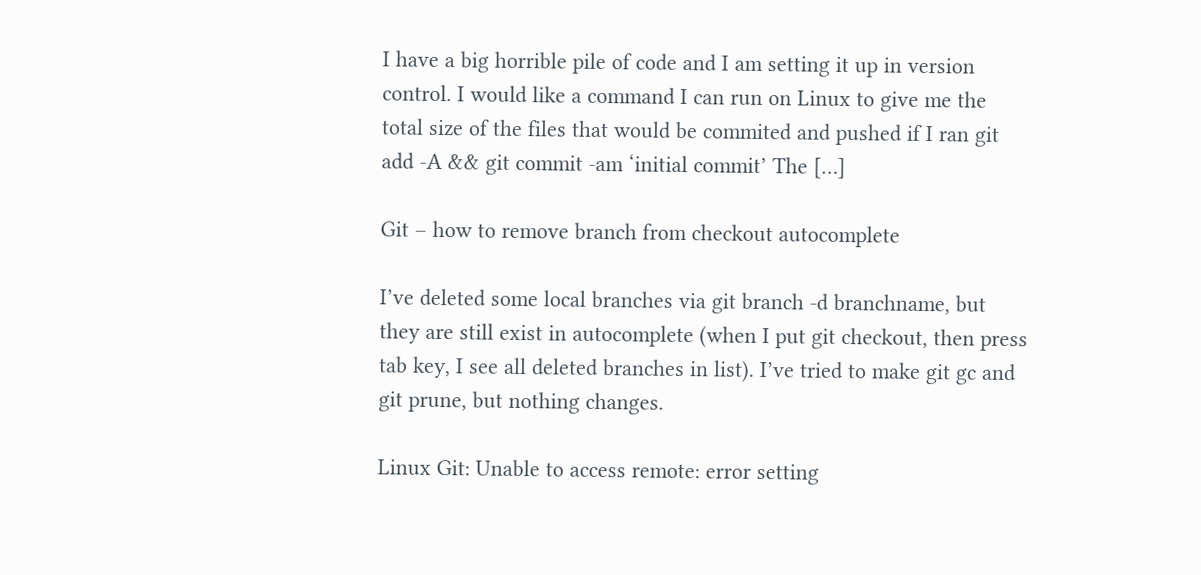I have a big horrible pile of code and I am setting it up in version control. I would like a command I can run on Linux to give me the total size of the files that would be commited and pushed if I ran git add -A && git commit -am ‘initial commit’ The […]

Git – how to remove branch from checkout autocomplete

I’ve deleted some local branches via git branch -d branchname, but they are still exist in autocomplete (when I put git checkout, then press tab key, I see all deleted branches in list). I’ve tried to make git gc and git prune, but nothing changes.

Linux Git: Unable to access remote: error setting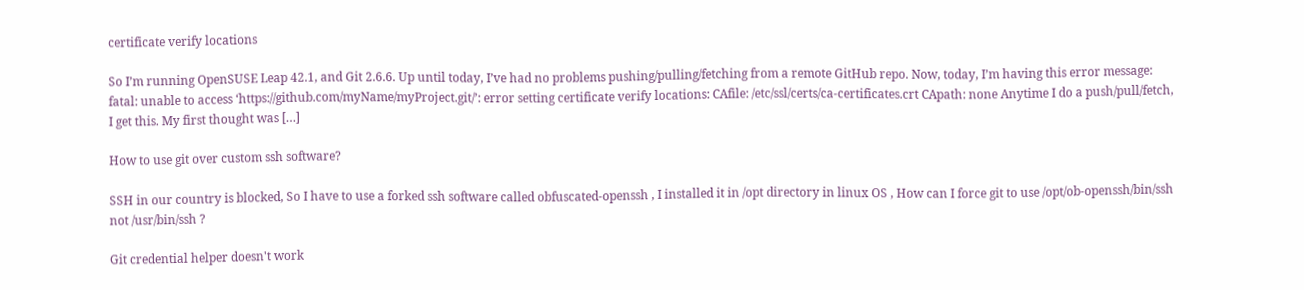certificate verify locations

So I’m running OpenSUSE Leap 42.1, and Git 2.6.6. Up until today, I’ve had no problems pushing/pulling/fetching from a remote GitHub repo. Now, today, I’m having this error message: fatal: unable to access ‘https://github.com/myName/myProject.git/’: error setting certificate verify locations: CAfile: /etc/ssl/certs/ca-certificates.crt CApath: none Anytime I do a push/pull/fetch, I get this. My first thought was […]

How to use git over custom ssh software?

SSH in our country is blocked, So I have to use a forked ssh software called obfuscated-openssh , I installed it in /opt directory in linux OS , How can I force git to use /opt/ob-openssh/bin/ssh not /usr/bin/ssh ?

Git credential helper doesn't work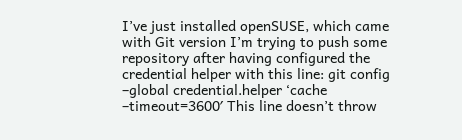I’ve just installed openSUSE, which came with Git version I’m trying to push some repository after having configured the credential helper with this line: git config –global credential.helper ‘cache –timeout=3600′ This line doesn’t throw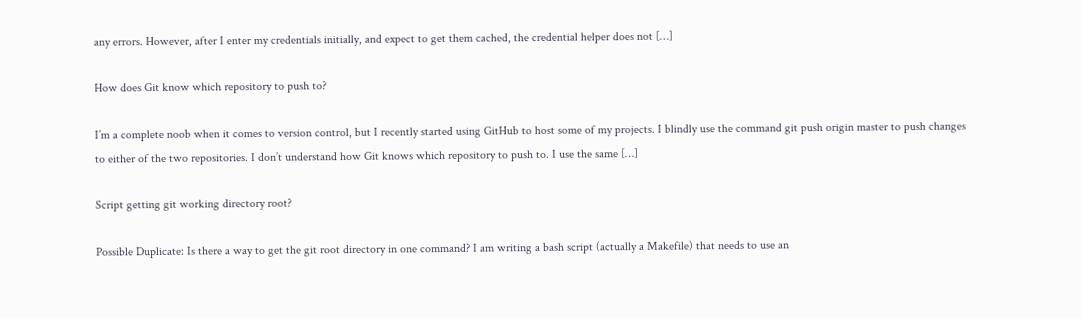any errors. However, after I enter my credentials initially, and expect to get them cached, the credential helper does not […]

How does Git know which repository to push to?

I’m a complete noob when it comes to version control, but I recently started using GitHub to host some of my projects. I blindly use the command git push origin master to push changes to either of the two repositories. I don’t understand how Git knows which repository to push to. I use the same […]

Script getting git working directory root?

Possible Duplicate: Is there a way to get the git root directory in one command? I am writing a bash script (actually a Makefile) that needs to use an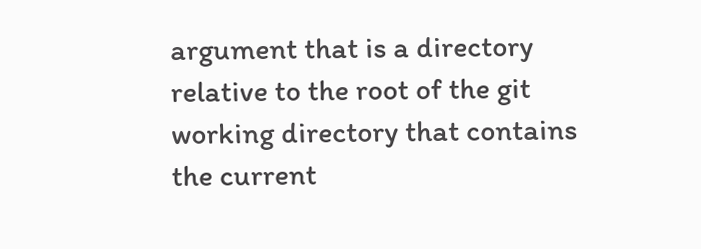argument that is a directory relative to the root of the git working directory that contains the current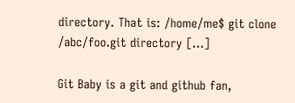directory. That is: /home/me$ git clone /abc/foo.git directory […]

Git Baby is a git and github fan,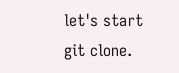let's start git clone.